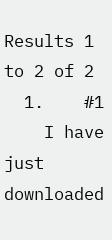Results 1 to 2 of 2
  1.    #1
    I have just downloaded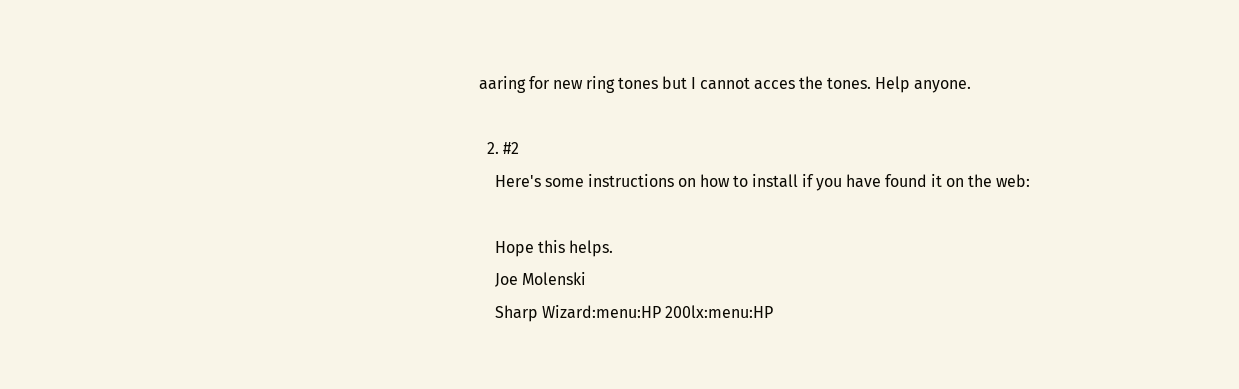aaring for new ring tones but I cannot acces the tones. Help anyone.

  2. #2
    Here's some instructions on how to install if you have found it on the web:

    Hope this helps.
    Joe Molenski
    Sharp Wizard:menu:HP 200lx:menu:HP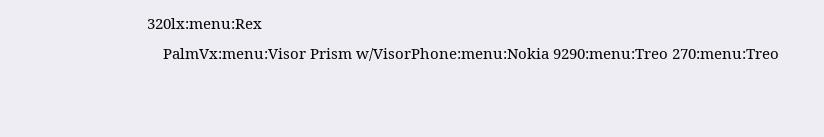320lx:menu:Rex
    PalmVx:menu:Visor Prism w/VisorPhone:menu:Nokia 9290:menu:Treo 270:menu:Treo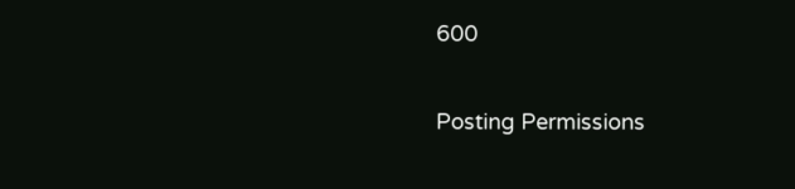600

Posting Permissions